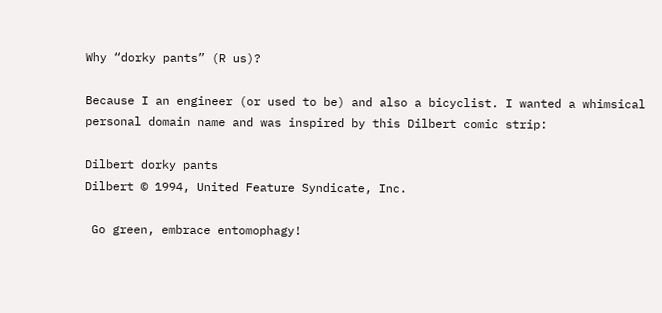Why “dorky pants” (R us)?

Because I an engineer (or used to be) and also a bicyclist. I wanted a whimsical personal domain name and was inspired by this Dilbert comic strip:

Dilbert dorky pants
Dilbert © 1994, United Feature Syndicate, Inc.

 Go green, embrace entomophagy!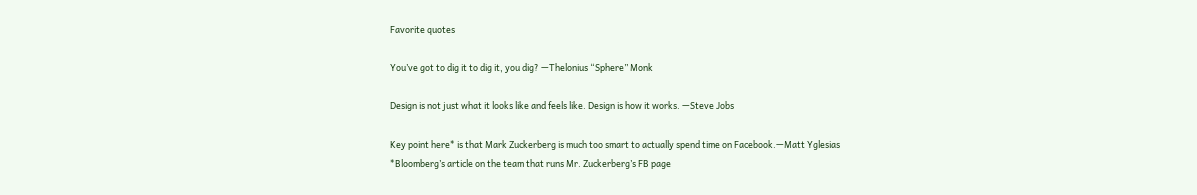Favorite quotes

You’ve got to dig it to dig it, you dig? —Thelonius “Sphere” Monk

Design is not just what it looks like and feels like. Design is how it works. —Steve Jobs

Key point here* is that Mark Zuckerberg is much too smart to actually spend time on Facebook.—Matt Yglesias
*Bloomberg’s article on the team that runs Mr. Zuckerberg’s FB page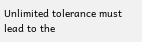Unlimited tolerance must lead to the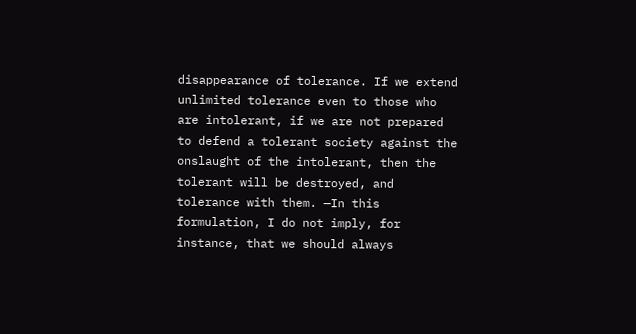disappearance of tolerance. If we extend unlimited tolerance even to those who are intolerant, if we are not prepared to defend a tolerant society against the onslaught of the intolerant, then the tolerant will be destroyed, and tolerance with them. —In this formulation, I do not imply, for instance, that we should always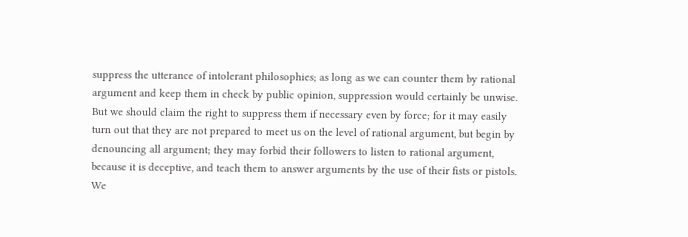suppress the utterance of intolerant philosophies; as long as we can counter them by rational argument and keep them in check by public opinion, suppression would certainly be unwise. But we should claim the right to suppress them if necessary even by force; for it may easily turn out that they are not prepared to meet us on the level of rational argument, but begin by denouncing all argument; they may forbid their followers to listen to rational argument, because it is deceptive, and teach them to answer arguments by the use of their fists or pistols. We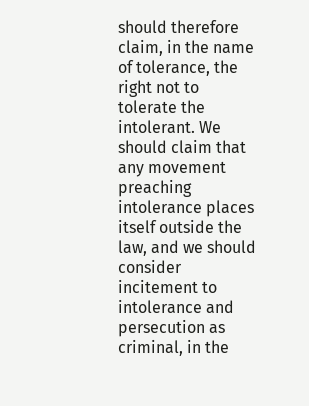should therefore claim, in the name of tolerance, the right not to tolerate the intolerant. We should claim that any movement preaching intolerance places itself outside the law, and we should consider incitement to intolerance and persecution as criminal, in the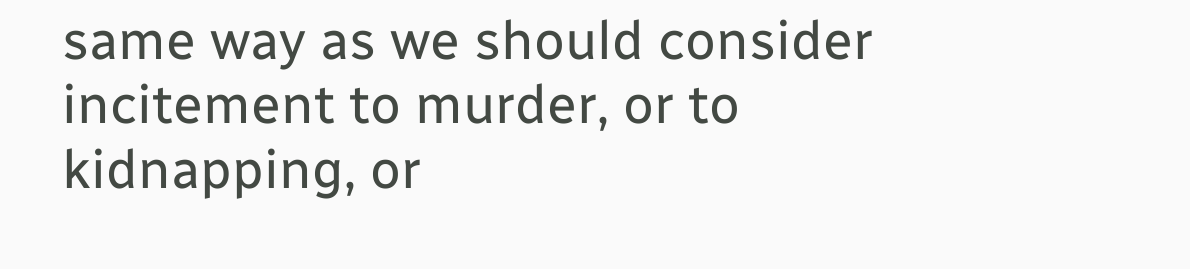same way as we should consider incitement to murder, or to kidnapping, or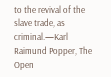to the revival of the slave trade, as criminal.—Karl Raimund Popper, The Open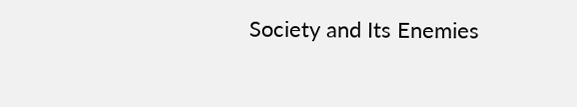Society and Its Enemies